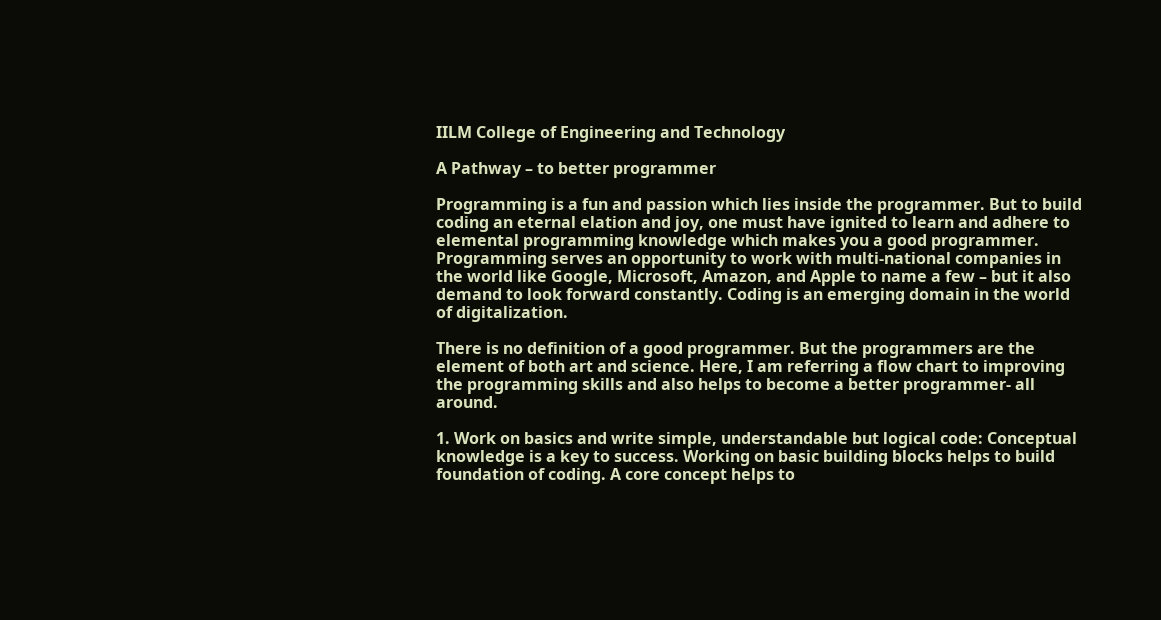IILM College of Engineering and Technology

A Pathway – to better programmer

Programming is a fun and passion which lies inside the programmer. But to build coding an eternal elation and joy, one must have ignited to learn and adhere to elemental programming knowledge which makes you a good programmer. Programming serves an opportunity to work with multi-national companies in the world like Google, Microsoft, Amazon, and Apple to name a few – but it also demand to look forward constantly. Coding is an emerging domain in the world of digitalization.

There is no definition of a good programmer. But the programmers are the element of both art and science. Here, I am referring a flow chart to improving the programming skills and also helps to become a better programmer- all around.

1. Work on basics and write simple, understandable but logical code: Conceptual knowledge is a key to success. Working on basic building blocks helps to build foundation of coding. A core concept helps to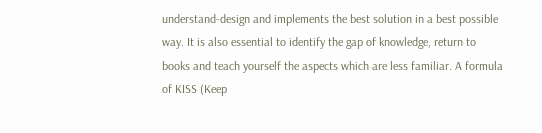understand-design and implements the best solution in a best possible way. It is also essential to identify the gap of knowledge, return to books and teach yourself the aspects which are less familiar. A formula of KISS (Keep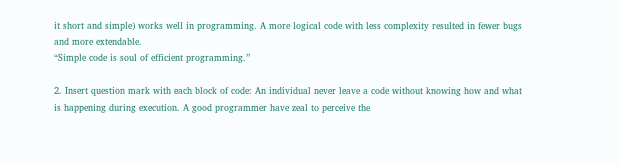it short and simple) works well in programming. A more logical code with less complexity resulted in fewer bugs and more extendable.
“Simple code is soul of efficient programming.”

2. Insert question mark with each block of code: An individual never leave a code without knowing how and what is happening during execution. A good programmer have zeal to perceive the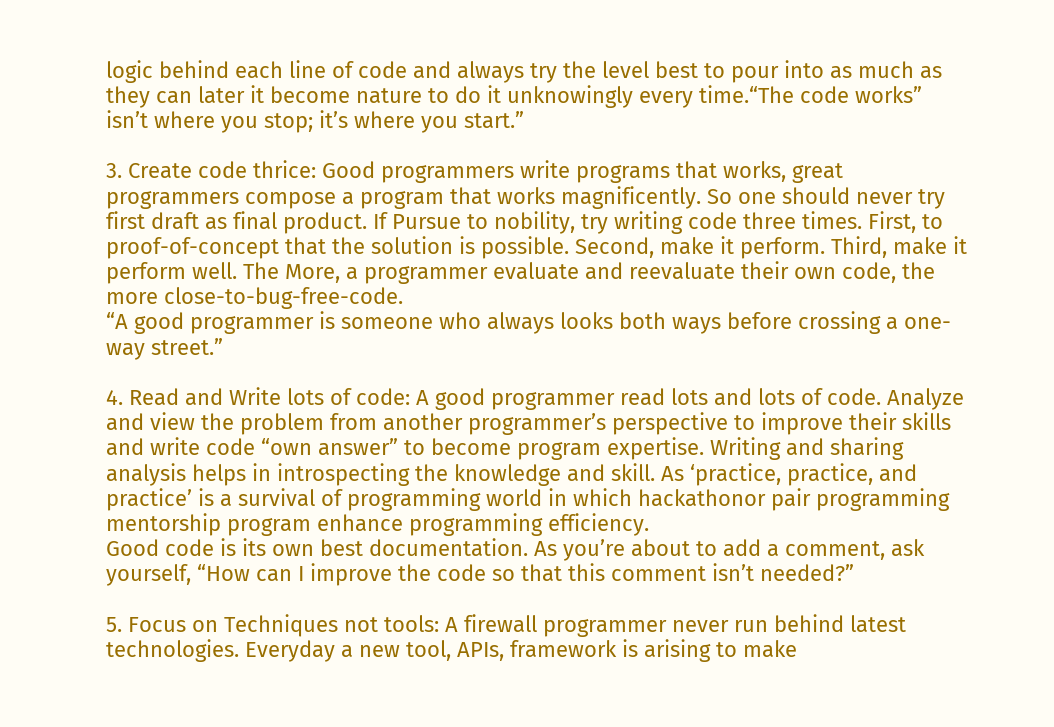logic behind each line of code and always try the level best to pour into as much as they can later it become nature to do it unknowingly every time.“The code works” isn’t where you stop; it’s where you start.”

3. Create code thrice: Good programmers write programs that works, great programmers compose a program that works magnificently. So one should never try first draft as final product. If Pursue to nobility, try writing code three times. First, to proof-of-concept that the solution is possible. Second, make it perform. Third, make it perform well. The More, a programmer evaluate and reevaluate their own code, the more close-to-bug-free-code.
“A good programmer is someone who always looks both ways before crossing a one-way street.”

4. Read and Write lots of code: A good programmer read lots and lots of code. Analyze and view the problem from another programmer’s perspective to improve their skills and write code “own answer” to become program expertise. Writing and sharing analysis helps in introspecting the knowledge and skill. As ‘practice, practice, and practice’ is a survival of programming world in which hackathonor pair programming mentorship program enhance programming efficiency.
Good code is its own best documentation. As you’re about to add a comment, ask yourself, “How can I improve the code so that this comment isn’t needed?”

5. Focus on Techniques not tools: A firewall programmer never run behind latest technologies. Everyday a new tool, APIs, framework is arising to make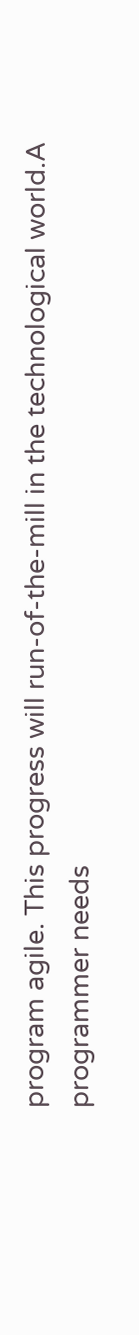program agile. This progress will run-of-the-mill in the technological world.A programmer needs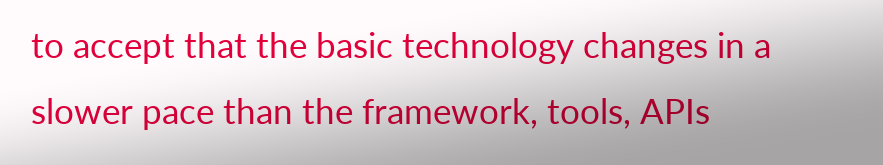to accept that the basic technology changes in a slower pace than the framework, tools, APIs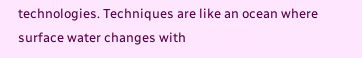technologies. Techniques are like an ocean where surface water changes with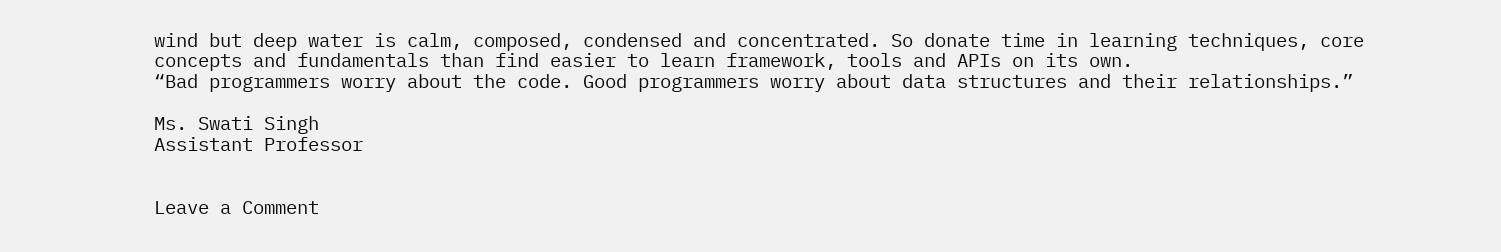wind but deep water is calm, composed, condensed and concentrated. So donate time in learning techniques, core concepts and fundamentals than find easier to learn framework, tools and APIs on its own.
“Bad programmers worry about the code. Good programmers worry about data structures and their relationships.”

Ms. Swati Singh
Assistant Professor


Leave a Comment